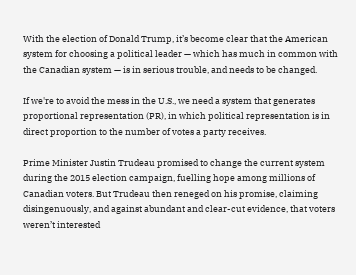With the election of Donald Trump, it’s become clear that the American system for choosing a political leader — which has much in common with the Canadian system — is in serious trouble, and needs to be changed.

If we're to avoid the mess in the U.S., we need a system that generates proportional representation (PR), in which political representation is in direct proportion to the number of votes a party receives.

Prime Minister Justin Trudeau promised to change the current system during the 2015 election campaign, fuelling hope among millions of Canadian voters. But Trudeau then reneged on his promise, claiming disingenuously, and against abundant and clear-cut evidence, that voters weren’t interested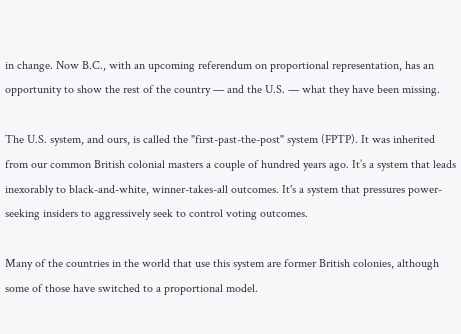in change. Now B.C., with an upcoming referendum on proportional representation, has an opportunity to show the rest of the country — and the U.S. — what they have been missing.

The U.S. system, and ours, is called the "first-past-the-post" system (FPTP). It was inherited from our common British colonial masters a couple of hundred years ago. It’s a system that leads inexorably to black-and-white, winner-takes-all outcomes. It's a system that pressures power-seeking insiders to aggressively seek to control voting outcomes.

Many of the countries in the world that use this system are former British colonies, although some of those have switched to a proportional model.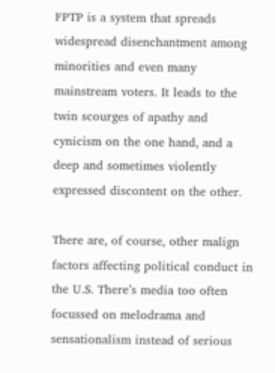FPTP is a system that spreads widespread disenchantment among minorities and even many mainstream voters. It leads to the twin scourges of apathy and cynicism on the one hand, and a deep and sometimes violently expressed discontent on the other.

There are, of course, other malign factors affecting political conduct in the U.S. There’s media too often focussed on melodrama and sensationalism instead of serious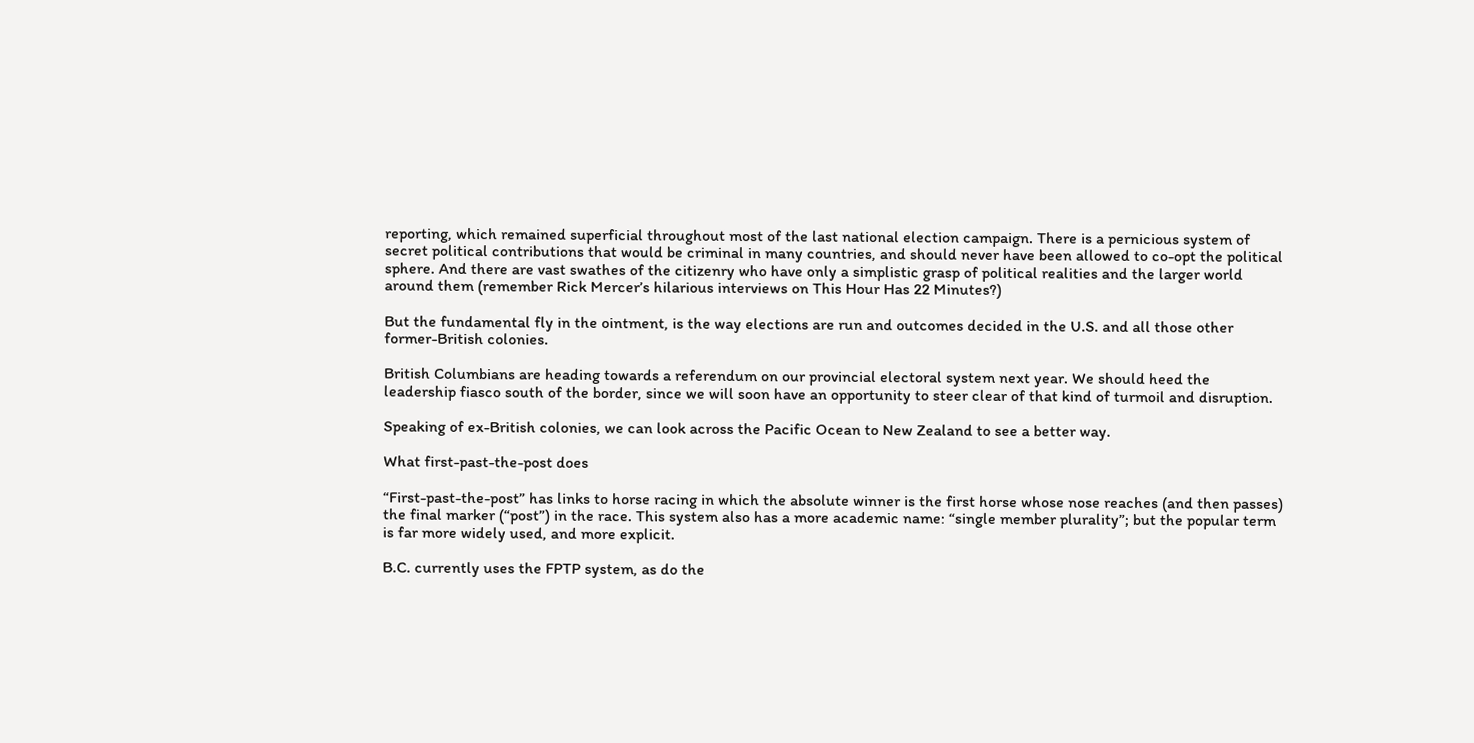reporting, which remained superficial throughout most of the last national election campaign. There is a pernicious system of secret political contributions that would be criminal in many countries, and should never have been allowed to co-opt the political sphere. And there are vast swathes of the citizenry who have only a simplistic grasp of political realities and the larger world around them (remember Rick Mercer’s hilarious interviews on This Hour Has 22 Minutes?)

But the fundamental fly in the ointment, is the way elections are run and outcomes decided in the U.S. and all those other former-British colonies.

British Columbians are heading towards a referendum on our provincial electoral system next year. We should heed the leadership fiasco south of the border, since we will soon have an opportunity to steer clear of that kind of turmoil and disruption.

Speaking of ex-British colonies, we can look across the Pacific Ocean to New Zealand to see a better way.

What first-past-the-post does

“First-past-the-post” has links to horse racing in which the absolute winner is the first horse whose nose reaches (and then passes) the final marker (“post”) in the race. This system also has a more academic name: “single member plurality”; but the popular term is far more widely used, and more explicit.

B.C. currently uses the FPTP system, as do the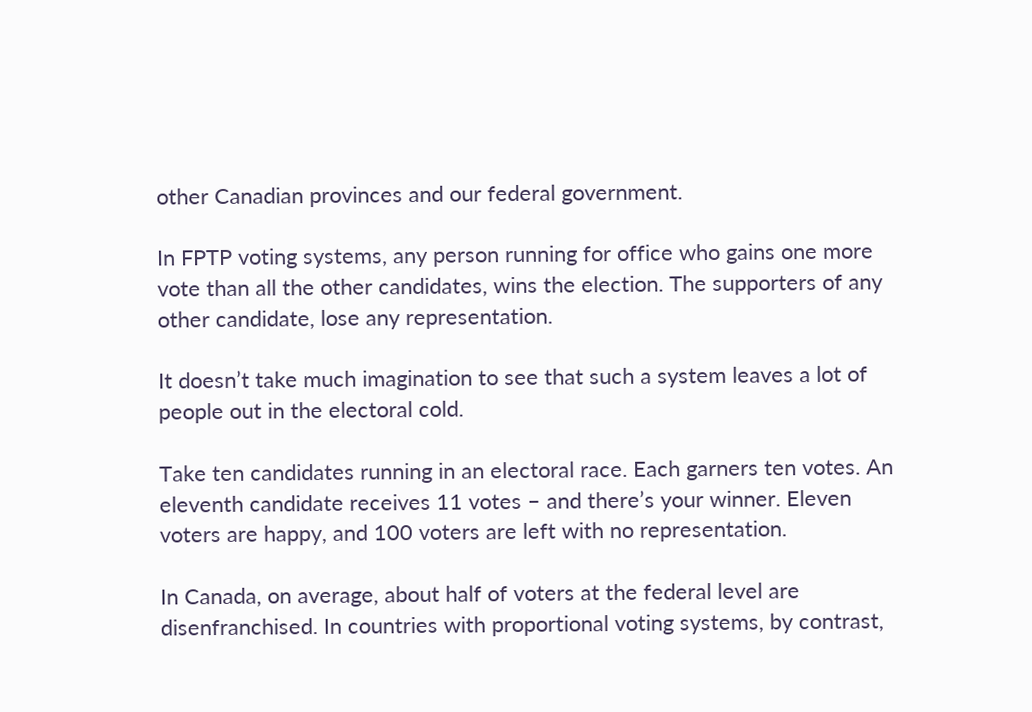other Canadian provinces and our federal government.

In FPTP voting systems, any person running for office who gains one more vote than all the other candidates, wins the election. The supporters of any other candidate, lose any representation.

It doesn’t take much imagination to see that such a system leaves a lot of people out in the electoral cold.

Take ten candidates running in an electoral race. Each garners ten votes. An eleventh candidate receives 11 votes – and there’s your winner. Eleven voters are happy, and 100 voters are left with no representation.

In Canada, on average, about half of voters at the federal level are disenfranchised. In countries with proportional voting systems, by contrast,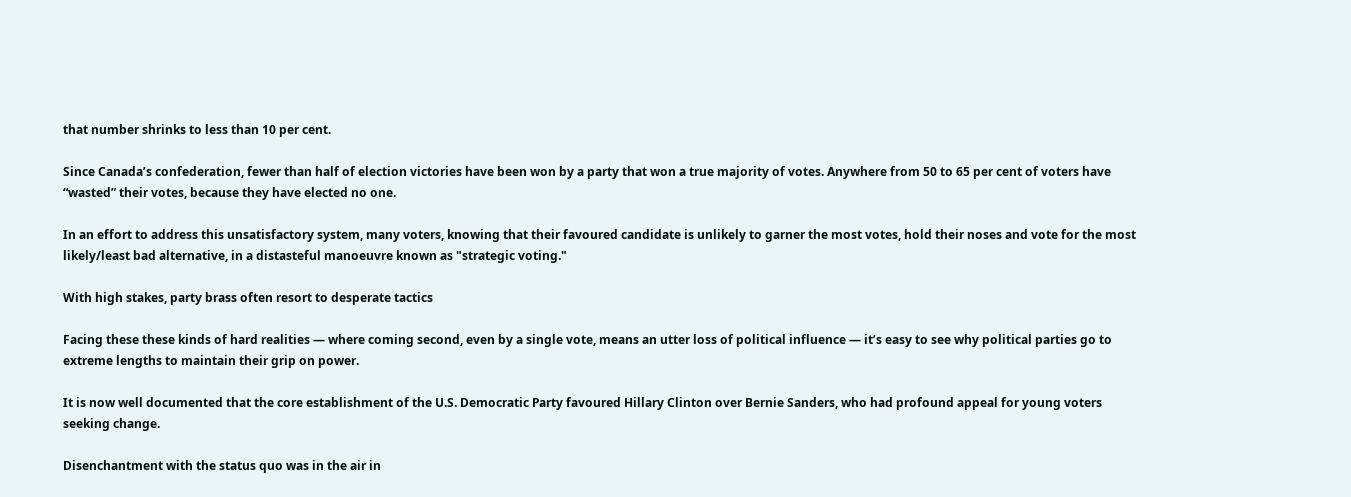that number shrinks to less than 10 per cent.

Since Canada’s confederation, fewer than half of election victories have been won by a party that won a true majority of votes. Anywhere from 50 to 65 per cent of voters have “wasted” their votes, because they have elected no one.

In an effort to address this unsatisfactory system, many voters, knowing that their favoured candidate is unlikely to garner the most votes, hold their noses and vote for the most likely/least bad alternative, in a distasteful manoeuvre known as "strategic voting."

With high stakes, party brass often resort to desperate tactics

Facing these these kinds of hard realities — where coming second, even by a single vote, means an utter loss of political influence — it’s easy to see why political parties go to extreme lengths to maintain their grip on power.

It is now well documented that the core establishment of the U.S. Democratic Party favoured Hillary Clinton over Bernie Sanders, who had profound appeal for young voters seeking change.

Disenchantment with the status quo was in the air in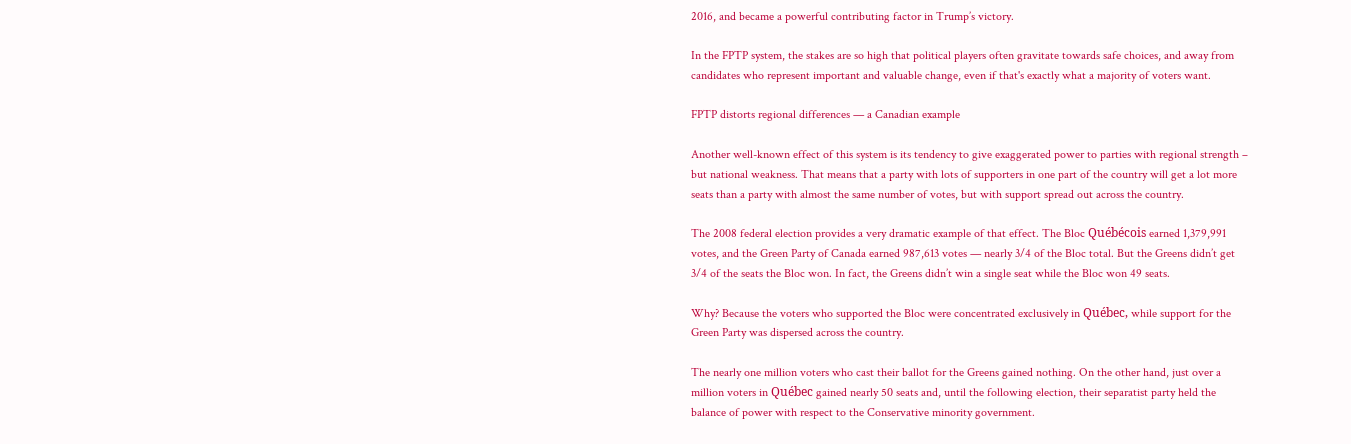2016, and became a powerful contributing factor in Trump’s victory.

In the FPTP system, the stakes are so high that political players often gravitate towards safe choices, and away from candidates who represent important and valuable change, even if that's exactly what a majority of voters want.

FPTP distorts regional differences — a Canadian example

Another well-known effect of this system is its tendency to give exaggerated power to parties with regional strength – but national weakness. That means that a party with lots of supporters in one part of the country will get a lot more seats than a party with almost the same number of votes, but with support spread out across the country.

The 2008 federal election provides a very dramatic example of that effect. The Bloc Québécois earned 1,379,991 votes, and the Green Party of Canada earned 987,613 votes — nearly 3/4 of the Bloc total. But the Greens didn’t get 3/4 of the seats the Bloc won. In fact, the Greens didn’t win a single seat while the Bloc won 49 seats.

Why? Because the voters who supported the Bloc were concentrated exclusively in Québec, while support for the Green Party was dispersed across the country.

The nearly one million voters who cast their ballot for the Greens gained nothing. On the other hand, just over a million voters in Québec gained nearly 50 seats and, until the following election, their separatist party held the balance of power with respect to the Conservative minority government.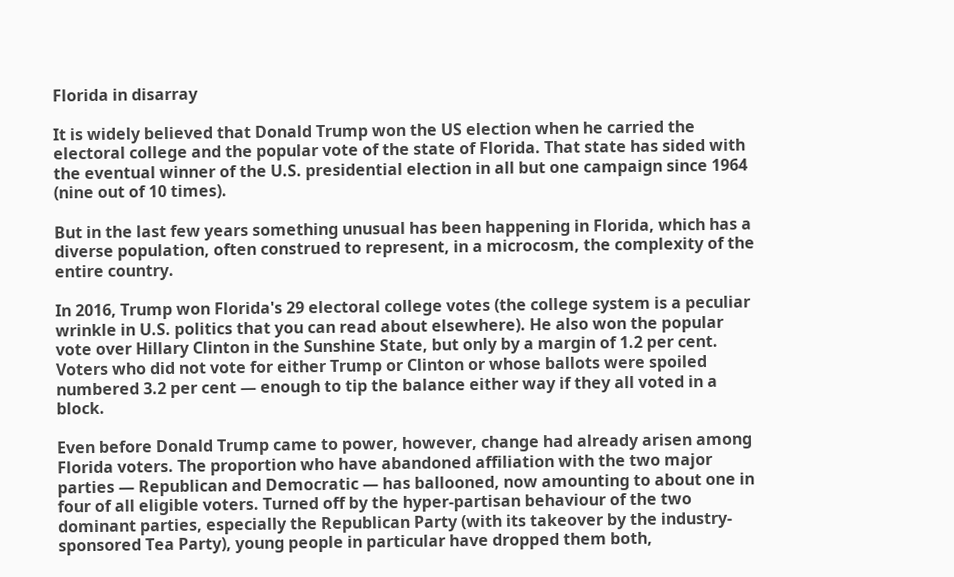Florida in disarray

It is widely believed that Donald Trump won the US election when he carried the electoral college and the popular vote of the state of Florida. That state has sided with the eventual winner of the U.S. presidential election in all but one campaign since 1964 (nine out of 10 times).

But in the last few years something unusual has been happening in Florida, which has a diverse population, often construed to represent, in a microcosm, the complexity of the entire country.

In 2016, Trump won Florida's 29 electoral college votes (the college system is a peculiar wrinkle in U.S. politics that you can read about elsewhere). He also won the popular vote over Hillary Clinton in the Sunshine State, but only by a margin of 1.2 per cent. Voters who did not vote for either Trump or Clinton or whose ballots were spoiled numbered 3.2 per cent — enough to tip the balance either way if they all voted in a block.

Even before Donald Trump came to power, however, change had already arisen among Florida voters. The proportion who have abandoned affiliation with the two major parties — Republican and Democratic — has ballooned, now amounting to about one in four of all eligible voters. Turned off by the hyper-partisan behaviour of the two dominant parties, especially the Republican Party (with its takeover by the industry-sponsored Tea Party), young people in particular have dropped them both,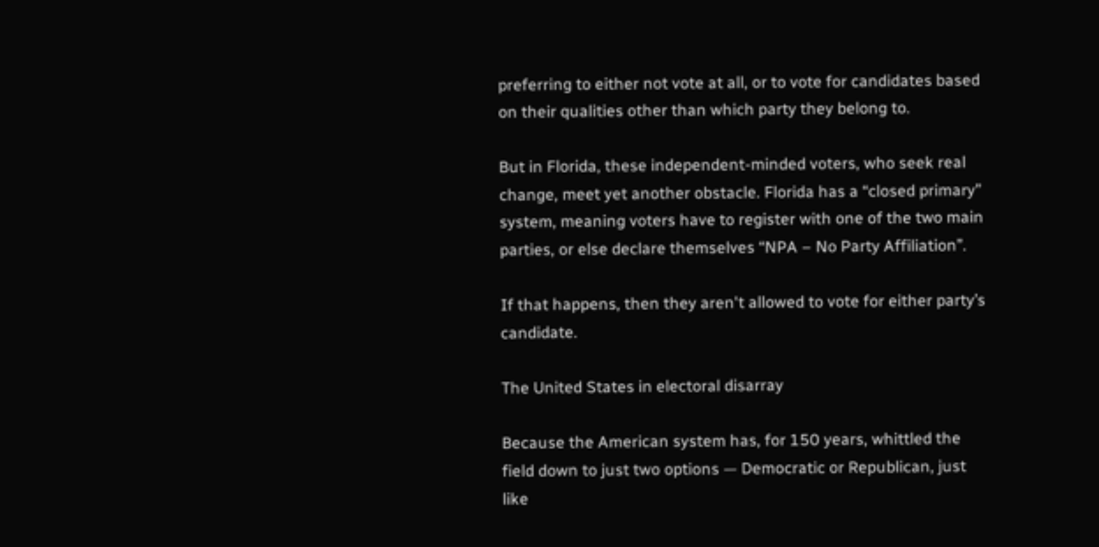preferring to either not vote at all, or to vote for candidates based on their qualities other than which party they belong to.

But in Florida, these independent-minded voters, who seek real change, meet yet another obstacle. Florida has a “closed primary” system, meaning voters have to register with one of the two main parties, or else declare themselves “NPA – No Party Affiliation”.

If that happens, then they aren't allowed to vote for either party’s candidate.

The United States in electoral disarray

Because the American system has, for 150 years, whittled the field down to just two options — Democratic or Republican, just like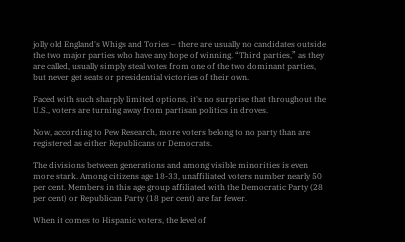jolly old England's Whigs and Tories – there are usually no candidates outside the two major parties who have any hope of winning. “Third parties,” as they are called, usually simply steal votes from one of the two dominant parties, but never get seats or presidential victories of their own.

Faced with such sharply limited options, it's no surprise that throughout the U.S., voters are turning away from partisan politics in droves.

Now, according to Pew Research, more voters belong to no party than are registered as either Republicans or Democrats.

The divisions between generations and among visible minorities is even more stark. Among citizens age 18-33, unaffiliated voters number nearly 50 per cent. Members in this age group affiliated with the Democratic Party (28 per cent) or Republican Party (18 per cent) are far fewer.

When it comes to Hispanic voters, the level of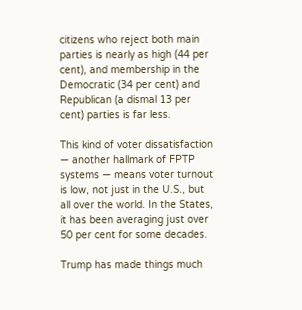citizens who reject both main parties is nearly as high (44 per cent), and membership in the Democratic (34 per cent) and Republican (a dismal 13 per cent) parties is far less.

This kind of voter dissatisfaction — another hallmark of FPTP systems — means voter turnout is low, not just in the U.S., but all over the world. In the States, it has been averaging just over 50 per cent for some decades.

Trump has made things much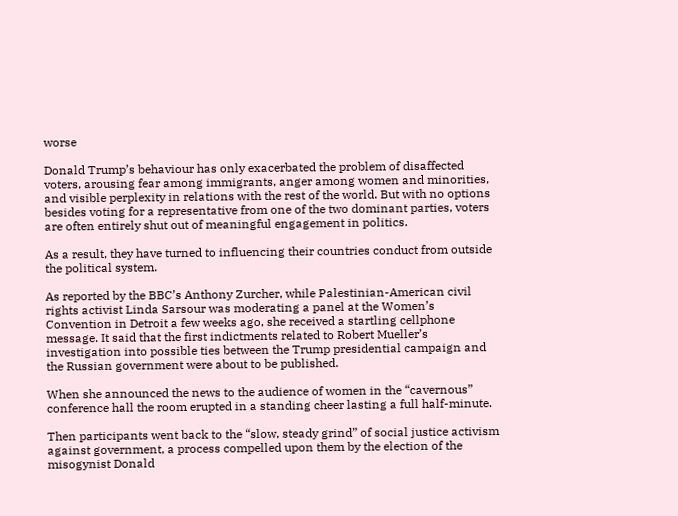worse

Donald Trump’s behaviour has only exacerbated the problem of disaffected voters, arousing fear among immigrants, anger among women and minorities, and visible perplexity in relations with the rest of the world. But with no options besides voting for a representative from one of the two dominant parties, voters are often entirely shut out of meaningful engagement in politics.

As a result, they have turned to influencing their countries conduct from outside the political system.

As reported by the BBC’s Anthony Zurcher, while Palestinian-American civil rights activist Linda Sarsour was moderating a panel at the Women’s Convention in Detroit a few weeks ago, she received a startling cellphone message. It said that the first indictments related to Robert Mueller’s investigation into possible ties between the Trump presidential campaign and the Russian government were about to be published.

When she announced the news to the audience of women in the “cavernous” conference hall the room erupted in a standing cheer lasting a full half-minute.

Then participants went back to the “slow, steady grind” of social justice activism against government, a process compelled upon them by the election of the misogynist Donald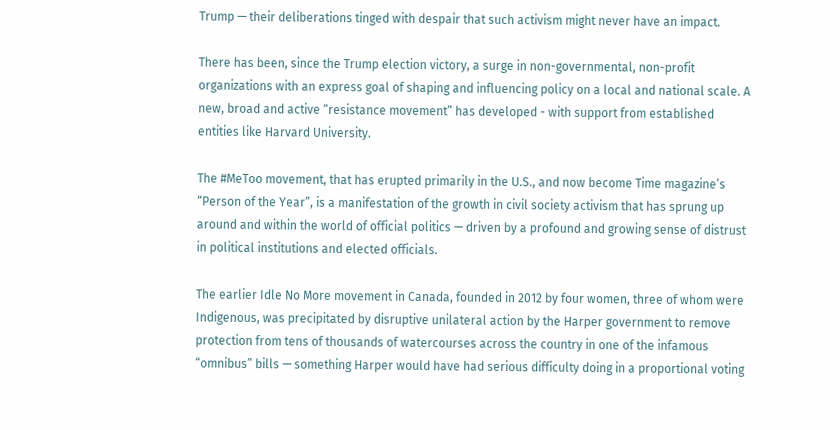Trump — their deliberations tinged with despair that such activism might never have an impact.

There has been, since the Trump election victory, a surge in non-governmental, non-profit organizations with an express goal of shaping and influencing policy on a local and national scale. A new, broad and active “resistance movement” has developed - with support from established entities like Harvard University.

The #MeToo movement, that has erupted primarily in the U.S., and now become Time magazine’s “Person of the Year”, is a manifestation of the growth in civil society activism that has sprung up around and within the world of official politics — driven by a profound and growing sense of distrust in political institutions and elected officials.

The earlier Idle No More movement in Canada, founded in 2012 by four women, three of whom were Indigenous, was precipitated by disruptive unilateral action by the Harper government to remove protection from tens of thousands of watercourses across the country in one of the infamous “omnibus” bills — something Harper would have had serious difficulty doing in a proportional voting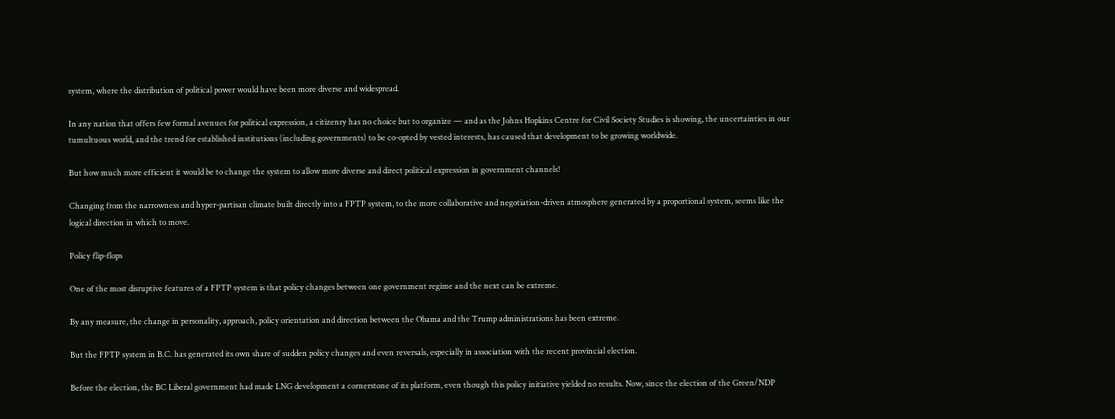system, where the distribution of political power would have been more diverse and widespread.

In any nation that offers few formal avenues for political expression, a citizenry has no choice but to organize — and as the Johns Hopkins Centre for Civil Society Studies is showing, the uncertainties in our tumultuous world, and the trend for established institutions (including governments) to be co-opted by vested interests, has caused that development to be growing worldwide.

But how much more efficient it would be to change the system to allow more diverse and direct political expression in government channels!

Changing from the narrowness and hyper-partisan climate built directly into a FPTP system, to the more collaborative and negotiation-driven atmosphere generated by a proportional system, seems like the logical direction in which to move.

Policy flip-flops

One of the most disruptive features of a FPTP system is that policy changes between one government regime and the next can be extreme.

By any measure, the change in personality, approach, policy orientation and direction between the Obama and the Trump administrations has been extreme.

But the FPTP system in B.C. has generated its own share of sudden policy changes and even reversals, especially in association with the recent provincial election.

Before the election, the BC Liberal government had made LNG development a cornerstone of its platform, even though this policy initiative yielded no results. Now, since the election of the Green/NDP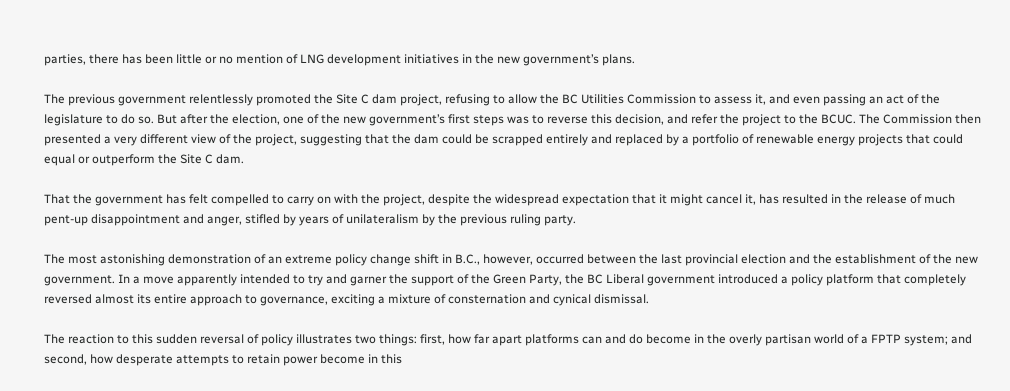parties, there has been little or no mention of LNG development initiatives in the new government’s plans.

The previous government relentlessly promoted the Site C dam project, refusing to allow the BC Utilities Commission to assess it, and even passing an act of the legislature to do so. But after the election, one of the new government’s first steps was to reverse this decision, and refer the project to the BCUC. The Commission then presented a very different view of the project, suggesting that the dam could be scrapped entirely and replaced by a portfolio of renewable energy projects that could equal or outperform the Site C dam.

That the government has felt compelled to carry on with the project, despite the widespread expectation that it might cancel it, has resulted in the release of much pent-up disappointment and anger, stifled by years of unilateralism by the previous ruling party.

The most astonishing demonstration of an extreme policy change shift in B.C., however, occurred between the last provincial election and the establishment of the new government. In a move apparently intended to try and garner the support of the Green Party, the BC Liberal government introduced a policy platform that completely reversed almost its entire approach to governance, exciting a mixture of consternation and cynical dismissal.

The reaction to this sudden reversal of policy illustrates two things: first, how far apart platforms can and do become in the overly partisan world of a FPTP system; and second, how desperate attempts to retain power become in this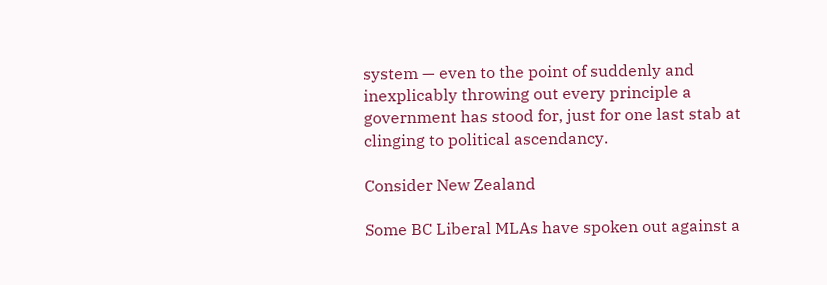system — even to the point of suddenly and inexplicably throwing out every principle a government has stood for, just for one last stab at clinging to political ascendancy.

Consider New Zealand

Some BC Liberal MLAs have spoken out against a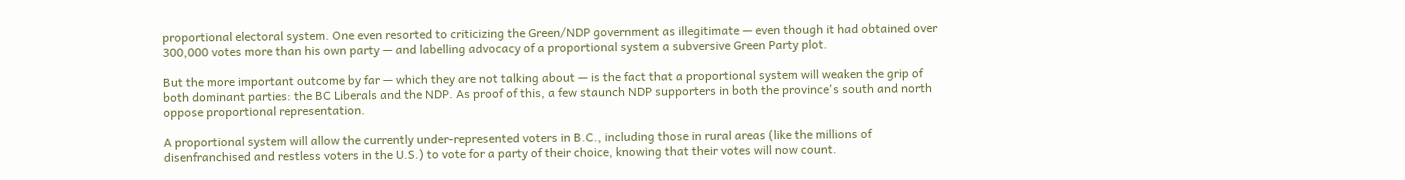proportional electoral system. One even resorted to criticizing the Green/NDP government as illegitimate — even though it had obtained over 300,000 votes more than his own party — and labelling advocacy of a proportional system a subversive Green Party plot.

But the more important outcome by far — which they are not talking about — is the fact that a proportional system will weaken the grip of both dominant parties: the BC Liberals and the NDP. As proof of this, a few staunch NDP supporters in both the province's south and north oppose proportional representation.

A proportional system will allow the currently under-represented voters in B.C., including those in rural areas (like the millions of disenfranchised and restless voters in the U.S.) to vote for a party of their choice, knowing that their votes will now count.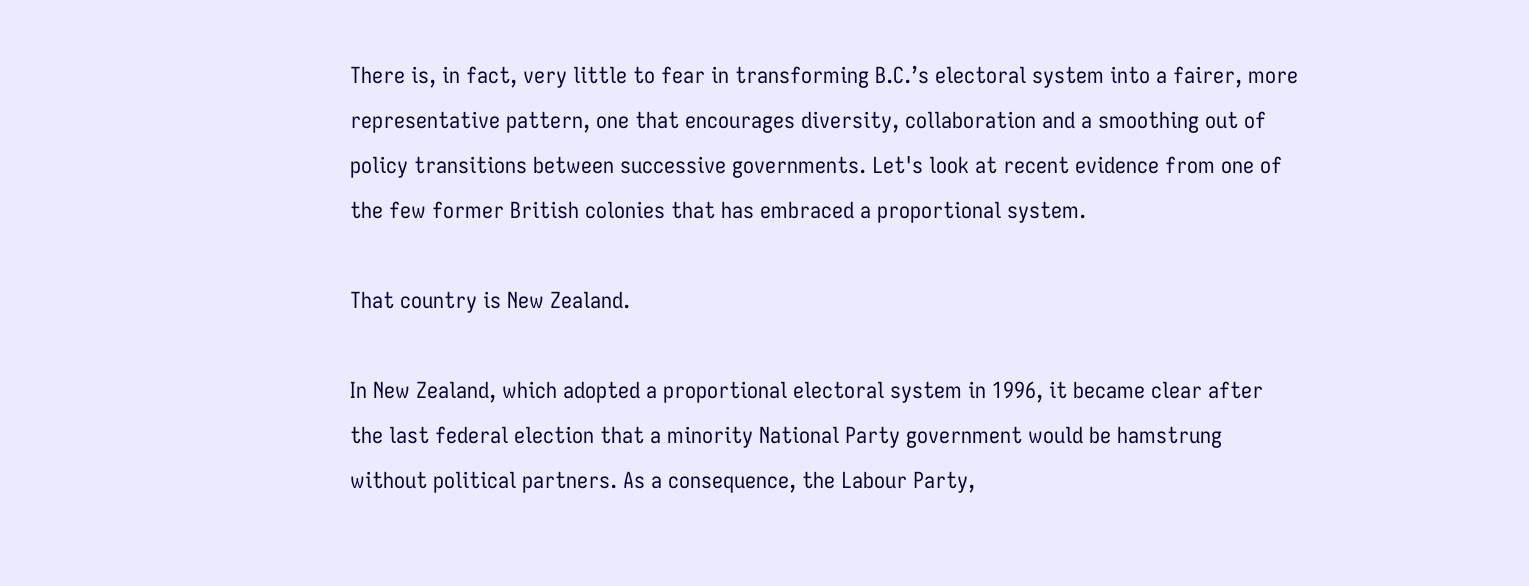There is, in fact, very little to fear in transforming B.C.’s electoral system into a fairer, more representative pattern, one that encourages diversity, collaboration and a smoothing out of policy transitions between successive governments. Let's look at recent evidence from one of the few former British colonies that has embraced a proportional system.

That country is New Zealand.

In New Zealand, which adopted a proportional electoral system in 1996, it became clear after the last federal election that a minority National Party government would be hamstrung without political partners. As a consequence, the Labour Party,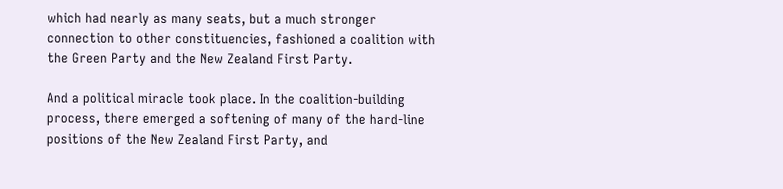which had nearly as many seats, but a much stronger connection to other constituencies, fashioned a coalition with the Green Party and the New Zealand First Party.

And a political miracle took place. In the coalition-building process, there emerged a softening of many of the hard-line positions of the New Zealand First Party, and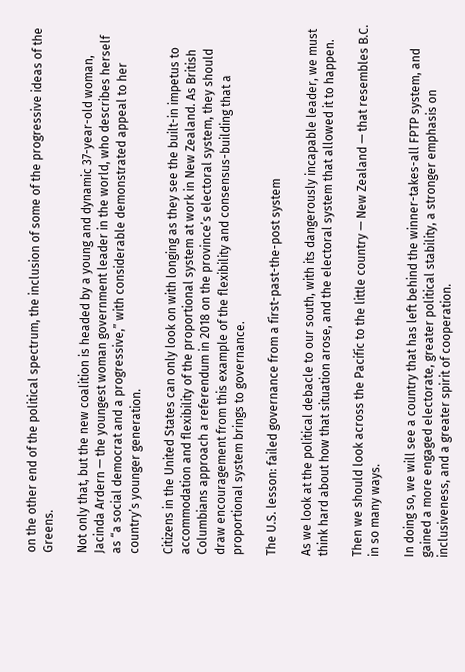on the other end of the political spectrum, the inclusion of some of the progressive ideas of the Greens.

Not only that, but the new coalition is headed by a young and dynamic 37-year-old woman, Jacinda Ardern — the youngest woman government leader in the world, who describes herself as “a social democrat and a progressive,” with considerable demonstrated appeal to her country’s younger generation.

Citizens in the United States can only look on with longing as they see the built-in impetus to accommodation and flexibility of the proportional system at work in New Zealand. As British Columbians approach a referendum in 2018 on the province’s electoral system, they should draw encouragement from this example of the flexibility and consensus-building that a proportional system brings to governance.

The U.S. lesson: failed governance from a first-past-the-post system

As we look at the political debacle to our south, with its dangerously incapable leader, we must think hard about how that situation arose, and the electoral system that allowed it to happen.

Then we should look across the Pacific to the little country — New Zealand — that resembles B.C. in so many ways.

In doing so, we will see a country that has left behind the winner-takes-all FPTP system, and gained a more engaged electorate, greater political stability, a stronger emphasis on inclusiveness, and a greater spirit of cooperation.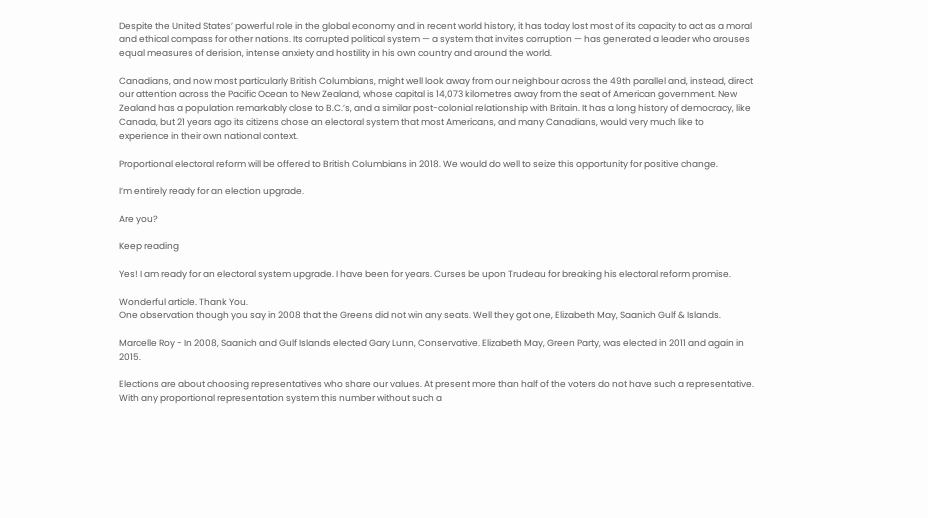Despite the United States’ powerful role in the global economy and in recent world history, it has today lost most of its capacity to act as a moral and ethical compass for other nations. Its corrupted political system — a system that invites corruption — has generated a leader who arouses equal measures of derision, intense anxiety and hostility in his own country and around the world.

Canadians, and now most particularly British Columbians, might well look away from our neighbour across the 49th parallel and, instead, direct our attention across the Pacific Ocean to New Zealand, whose capital is 14,073 kilometres away from the seat of American government. New Zealand has a population remarkably close to B.C.’s, and a similar post-colonial relationship with Britain. It has a long history of democracy, like Canada, but 21 years ago its citizens chose an electoral system that most Americans, and many Canadians, would very much like to experience in their own national context.

Proportional electoral reform will be offered to British Columbians in 2018. We would do well to seize this opportunity for positive change.

I’m entirely ready for an election upgrade.

Are you?

Keep reading

Yes! I am ready for an electoral system upgrade. I have been for years. Curses be upon Trudeau for breaking his electoral reform promise.

Wonderful article. Thank You.
One observation though you say in 2008 that the Greens did not win any seats. Well they got one, Elizabeth May, Saanich Gulf & Islands.

Marcelle Roy - In 2008, Saanich and Gulf Islands elected Gary Lunn, Conservative. Elizabeth May, Green Party, was elected in 2011 and again in 2015.

Elections are about choosing representatives who share our values. At present more than half of the voters do not have such a representative. With any proportional representation system this number without such a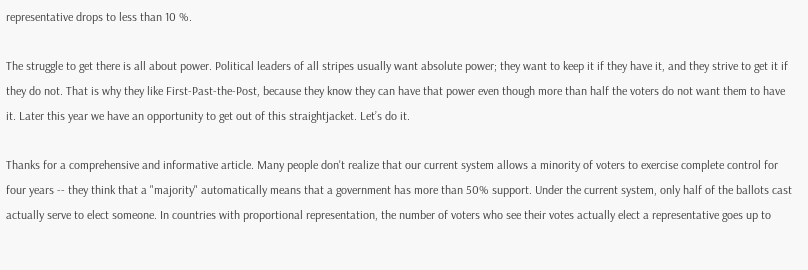representative drops to less than 10 %.

The struggle to get there is all about power. Political leaders of all stripes usually want absolute power; they want to keep it if they have it, and they strive to get it if they do not. That is why they like First-Past-the-Post, because they know they can have that power even though more than half the voters do not want them to have it. Later this year we have an opportunity to get out of this straightjacket. Let’s do it.

Thanks for a comprehensive and informative article. Many people don't realize that our current system allows a minority of voters to exercise complete control for four years -- they think that a "majority" automatically means that a government has more than 50% support. Under the current system, only half of the ballots cast actually serve to elect someone. In countries with proportional representation, the number of voters who see their votes actually elect a representative goes up to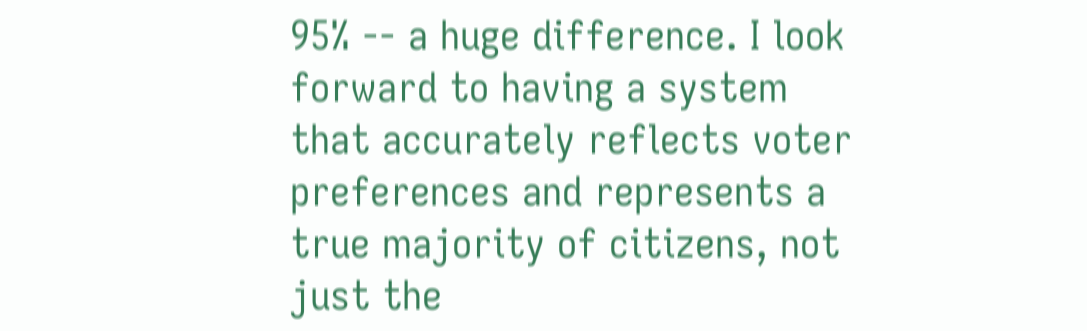95% -- a huge difference. I look forward to having a system that accurately reflects voter preferences and represents a true majority of citizens, not just the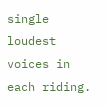single loudest voices in each riding.